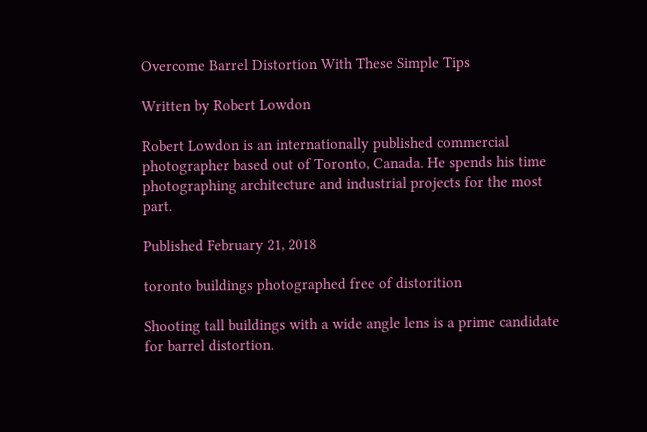Overcome Barrel Distortion With These Simple Tips

Written by Robert Lowdon

Robert Lowdon is an internationally published commercial photographer based out of Toronto, Canada. He spends his time photographing architecture and industrial projects for the most part.

Published February 21, 2018

toronto buildings photographed free of distorition

Shooting tall buildings with a wide angle lens is a prime candidate for barrel distortion.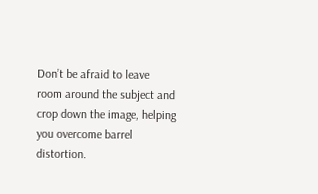Don’t be afraid to leave room around the subject and crop down the image, helping you overcome barrel distortion.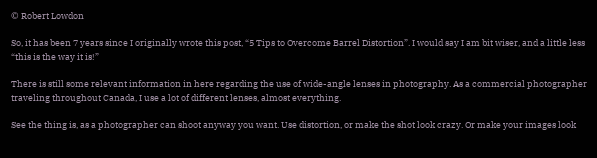© Robert Lowdon

So, it has been 7 years since I originally wrote this post, “5 Tips to Overcome Barrel Distortion”. I would say I am bit wiser, and a little less “this is the way it is!”

There is still some relevant information in here regarding the use of wide-angle lenses in photography. As a commercial photographer traveling throughout Canada, I use a lot of different lenses, almost everything.

See the thing is, as a photographer can shoot anyway you want. Use distortion, or make the shot look crazy. Or make your images look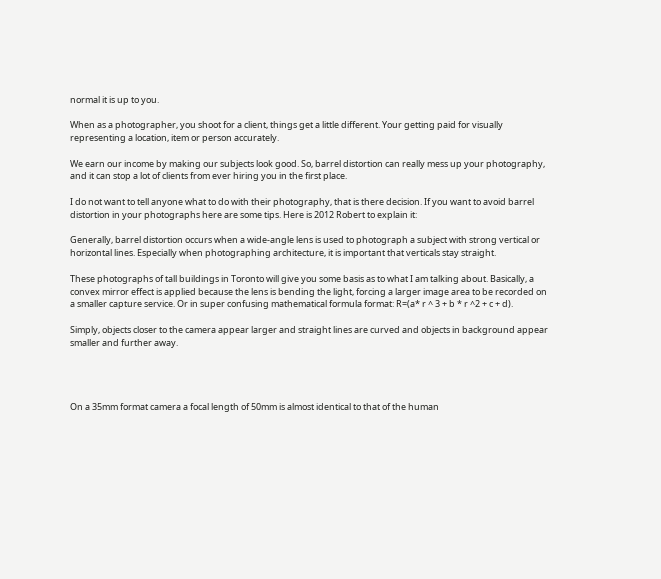normal it is up to you.

When as a photographer, you shoot for a client, things get a little different. Your getting paid for visually representing a location, item or person accurately.

We earn our income by making our subjects look good. So, barrel distortion can really mess up your photography, and it can stop a lot of clients from ever hiring you in the first place.

I do not want to tell anyone what to do with their photography, that is there decision. If you want to avoid barrel distortion in your photographs here are some tips. Here is 2012 Robert to explain it:

Generally, barrel distortion occurs when a wide-angle lens is used to photograph a subject with strong vertical or horizontal lines. Especially when photographing architecture, it is important that verticals stay straight.

These photographs of tall buildings in Toronto will give you some basis as to what I am talking about. Basically, a convex mirror effect is applied because the lens is bending the light, forcing a larger image area to be recorded on a smaller capture service. Or in super confusing mathematical formula format: R=(a* r ^ 3 + b * r ^2 + c + d).

Simply, objects closer to the camera appear larger and straight lines are curved and objects in background appear smaller and further away.




On a 35mm format camera a focal length of 50mm is almost identical to that of the human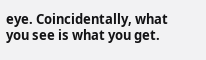eye. Coincidentally, what you see is what you get.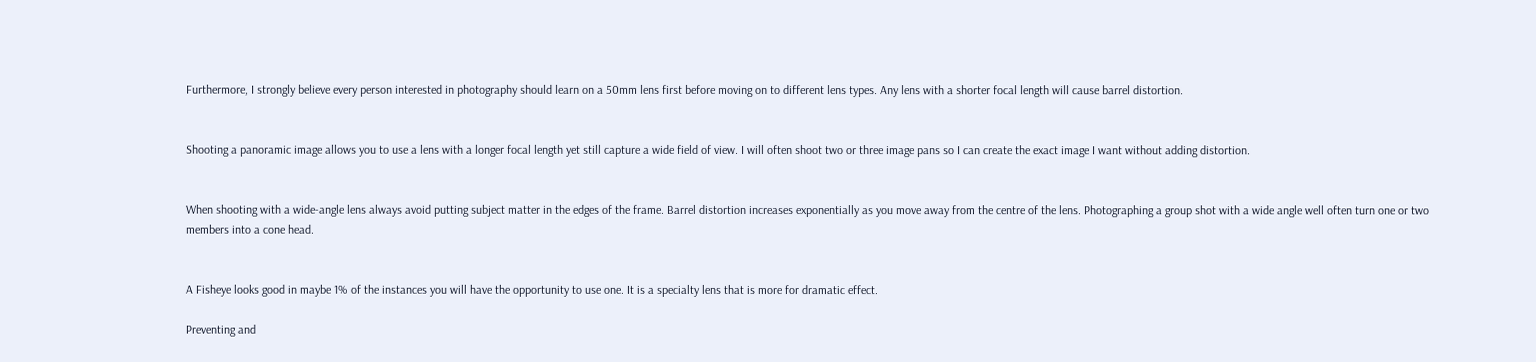Furthermore, I strongly believe every person interested in photography should learn on a 50mm lens first before moving on to different lens types. Any lens with a shorter focal length will cause barrel distortion.


Shooting a panoramic image allows you to use a lens with a longer focal length yet still capture a wide field of view. I will often shoot two or three image pans so I can create the exact image I want without adding distortion.


When shooting with a wide-angle lens always avoid putting subject matter in the edges of the frame. Barrel distortion increases exponentially as you move away from the centre of the lens. Photographing a group shot with a wide angle well often turn one or two members into a cone head.


A Fisheye looks good in maybe 1% of the instances you will have the opportunity to use one. It is a specialty lens that is more for dramatic effect.

Preventing and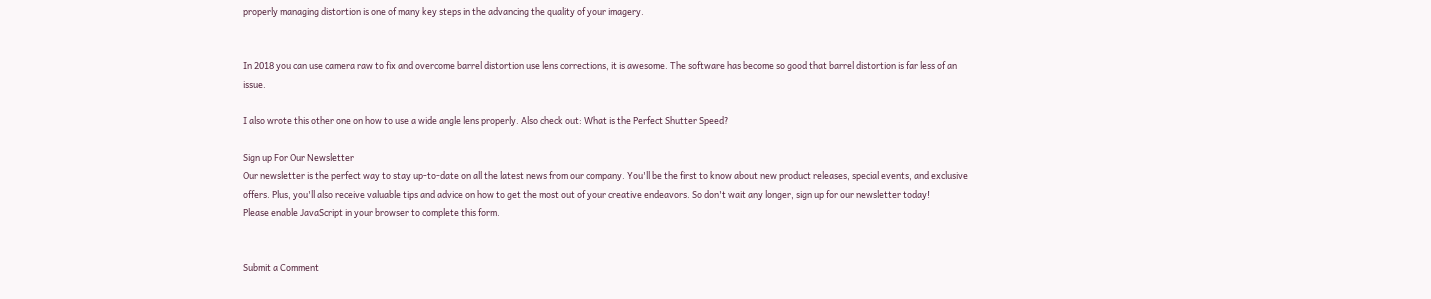properly managing distortion is one of many key steps in the advancing the quality of your imagery.


In 2018 you can use camera raw to fix and overcome barrel distortion use lens corrections, it is awesome. The software has become so good that barrel distortion is far less of an issue.

I also wrote this other one on how to use a wide angle lens properly. Also check out: What is the Perfect Shutter Speed?

Sign up For Our Newsletter
Our newsletter is the perfect way to stay up-to-date on all the latest news from our company. You'll be the first to know about new product releases, special events, and exclusive offers. Plus, you'll also receive valuable tips and advice on how to get the most out of your creative endeavors. So don't wait any longer, sign up for our newsletter today!
Please enable JavaScript in your browser to complete this form.


Submit a Comment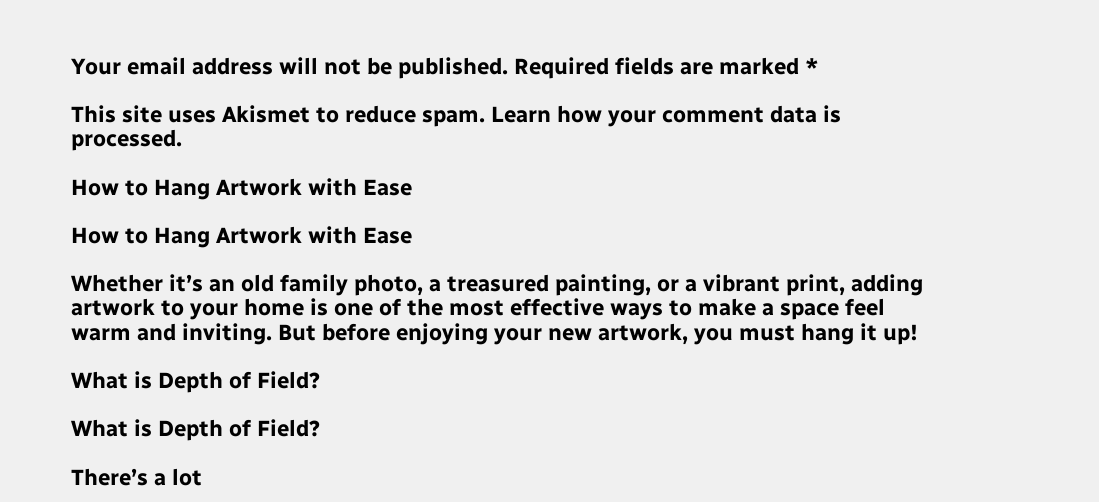Your email address will not be published. Required fields are marked *

This site uses Akismet to reduce spam. Learn how your comment data is processed.

How to Hang Artwork with Ease

How to Hang Artwork with Ease

Whether it’s an old family photo, a treasured painting, or a vibrant print, adding artwork to your home is one of the most effective ways to make a space feel warm and inviting. But before enjoying your new artwork, you must hang it up!

What is Depth of Field?

What is Depth of Field?

There’s a lot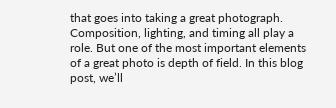that goes into taking a great photograph. Composition, lighting, and timing all play a role. But one of the most important elements of a great photo is depth of field. In this blog post, we’ll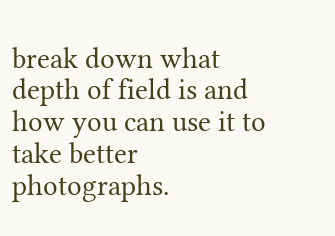break down what depth of field is and how you can use it to take better photographs.